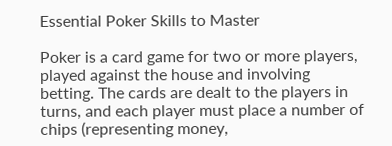Essential Poker Skills to Master

Poker is a card game for two or more players, played against the house and involving betting. The cards are dealt to the players in turns, and each player must place a number of chips (representing money,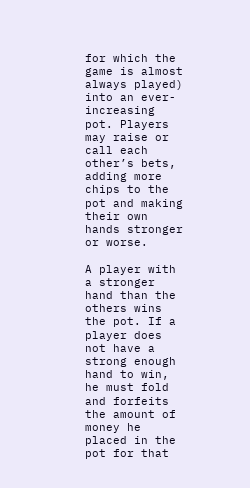for which the game is almost always played) into an ever-increasing pot. Players may raise or call each other’s bets, adding more chips to the pot and making their own hands stronger or worse.

A player with a stronger hand than the others wins the pot. If a player does not have a strong enough hand to win, he must fold and forfeits the amount of money he placed in the pot for that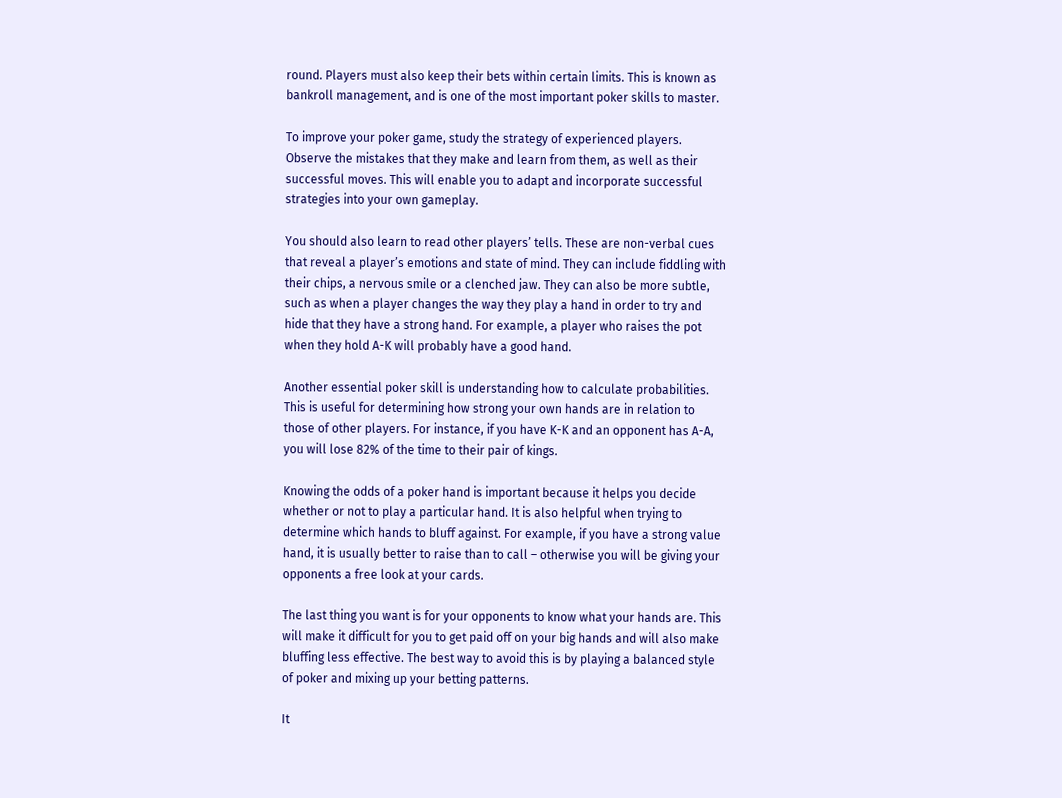round. Players must also keep their bets within certain limits. This is known as bankroll management, and is one of the most important poker skills to master.

To improve your poker game, study the strategy of experienced players. Observe the mistakes that they make and learn from them, as well as their successful moves. This will enable you to adapt and incorporate successful strategies into your own gameplay.

You should also learn to read other players’ tells. These are non-verbal cues that reveal a player’s emotions and state of mind. They can include fiddling with their chips, a nervous smile or a clenched jaw. They can also be more subtle, such as when a player changes the way they play a hand in order to try and hide that they have a strong hand. For example, a player who raises the pot when they hold A-K will probably have a good hand.

Another essential poker skill is understanding how to calculate probabilities. This is useful for determining how strong your own hands are in relation to those of other players. For instance, if you have K-K and an opponent has A-A, you will lose 82% of the time to their pair of kings.

Knowing the odds of a poker hand is important because it helps you decide whether or not to play a particular hand. It is also helpful when trying to determine which hands to bluff against. For example, if you have a strong value hand, it is usually better to raise than to call – otherwise you will be giving your opponents a free look at your cards.

The last thing you want is for your opponents to know what your hands are. This will make it difficult for you to get paid off on your big hands and will also make bluffing less effective. The best way to avoid this is by playing a balanced style of poker and mixing up your betting patterns.

It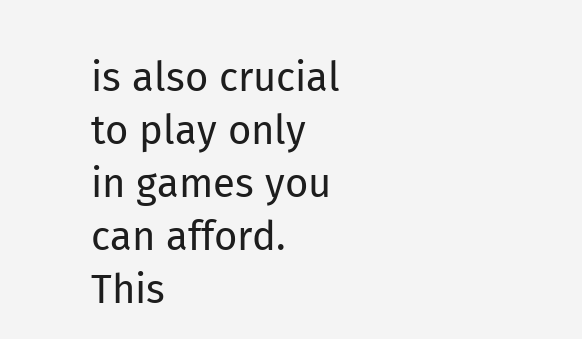is also crucial to play only in games you can afford. This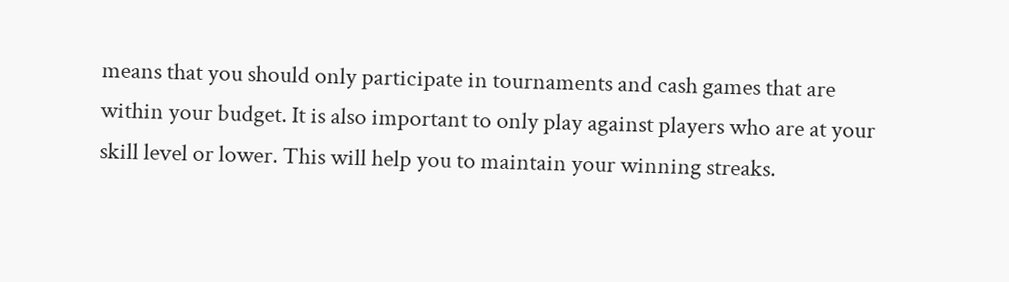means that you should only participate in tournaments and cash games that are within your budget. It is also important to only play against players who are at your skill level or lower. This will help you to maintain your winning streaks.